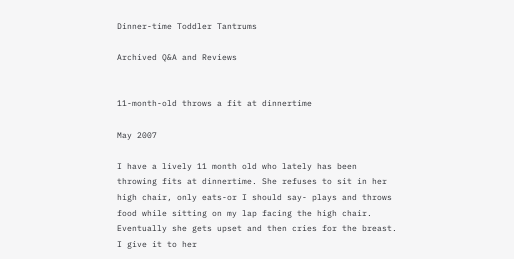Dinner-time Toddler Tantrums

Archived Q&A and Reviews


11-month-old throws a fit at dinnertime

May 2007

I have a lively 11 month old who lately has been throwing fits at dinnertime. She refuses to sit in her high chair, only eats-or I should say- plays and throws food while sitting on my lap facing the high chair. Eventually she gets upset and then cries for the breast. I give it to her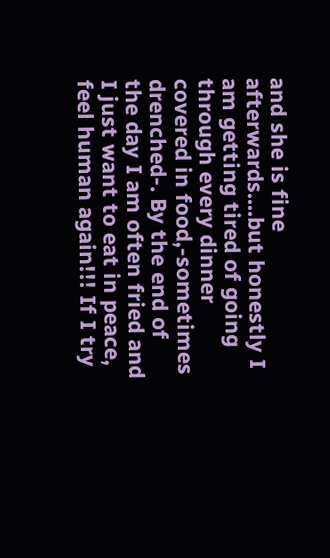and she is fine afterwards....but honestly I am getting tired of going through every dinner covered in food,-sometimes drenched-. By the end of the day I am often fried and I just want to eat in peace, feel human again!!! If I try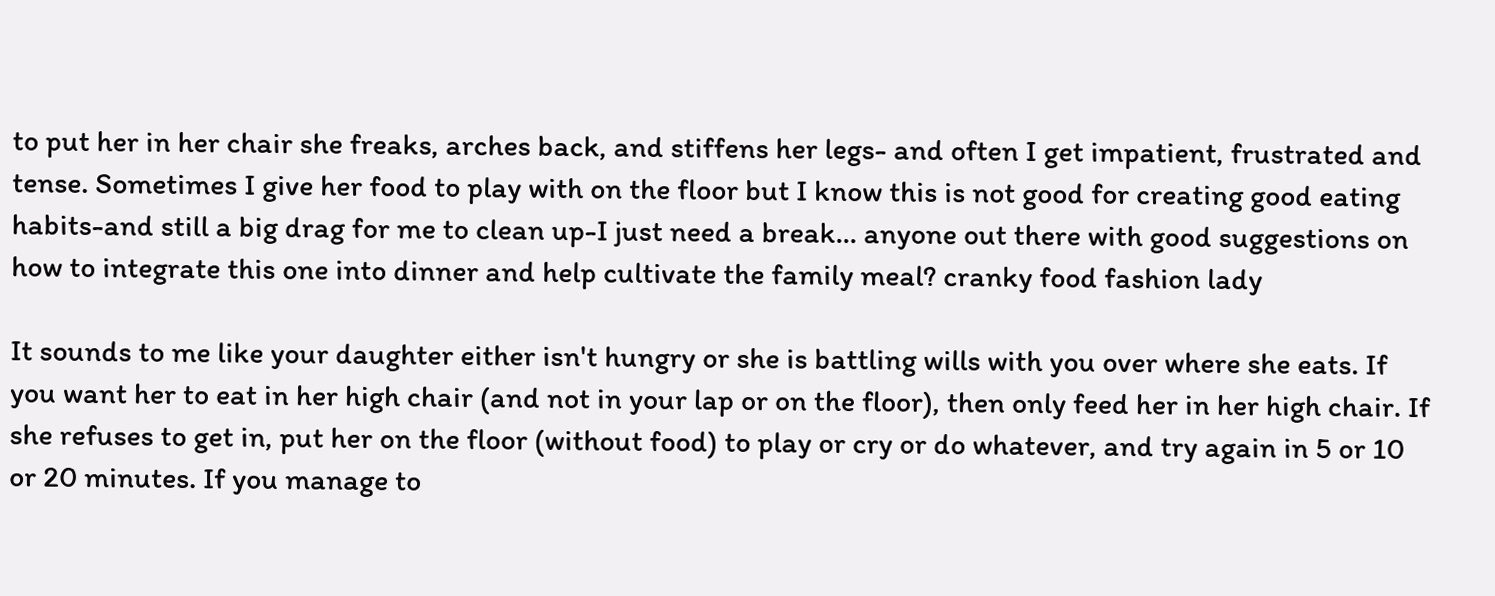to put her in her chair she freaks, arches back, and stiffens her legs- and often I get impatient, frustrated and tense. Sometimes I give her food to play with on the floor but I know this is not good for creating good eating habits-and still a big drag for me to clean up-I just need a break... anyone out there with good suggestions on how to integrate this one into dinner and help cultivate the family meal? cranky food fashion lady

It sounds to me like your daughter either isn't hungry or she is battling wills with you over where she eats. If you want her to eat in her high chair (and not in your lap or on the floor), then only feed her in her high chair. If she refuses to get in, put her on the floor (without food) to play or cry or do whatever, and try again in 5 or 10 or 20 minutes. If you manage to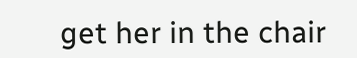get her in the chair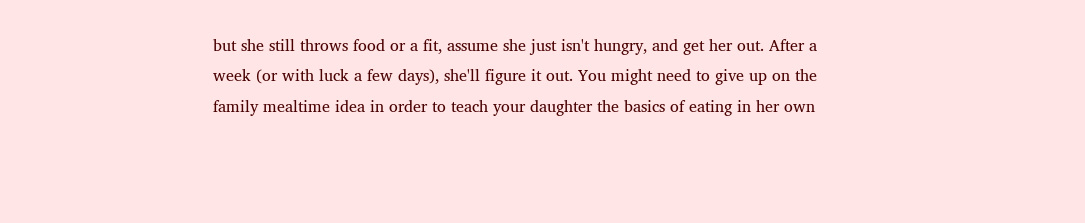but she still throws food or a fit, assume she just isn't hungry, and get her out. After a week (or with luck a few days), she'll figure it out. You might need to give up on the family mealtime idea in order to teach your daughter the basics of eating in her own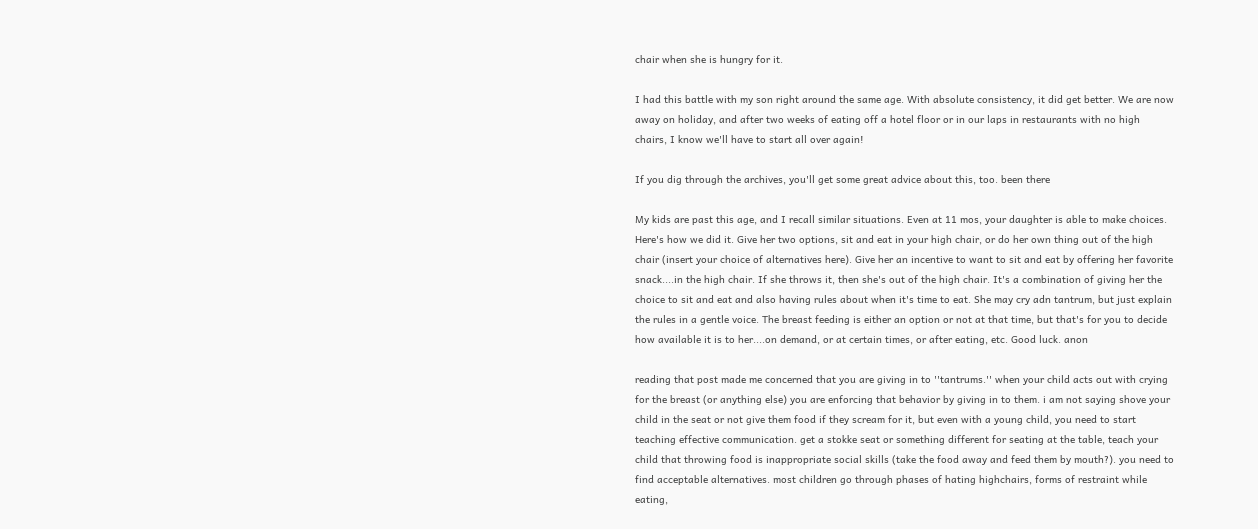chair when she is hungry for it.

I had this battle with my son right around the same age. With absolute consistency, it did get better. We are now away on holiday, and after two weeks of eating off a hotel floor or in our laps in restaurants with no high chairs, I know we'll have to start all over again!

If you dig through the archives, you'll get some great advice about this, too. been there

My kids are past this age, and I recall similar situations. Even at 11 mos, your daughter is able to make choices. Here's how we did it. Give her two options, sit and eat in your high chair, or do her own thing out of the high chair (insert your choice of alternatives here). Give her an incentive to want to sit and eat by offering her favorite snack....in the high chair. If she throws it, then she's out of the high chair. It's a combination of giving her the choice to sit and eat and also having rules about when it's time to eat. She may cry adn tantrum, but just explain the rules in a gentle voice. The breast feeding is either an option or not at that time, but that's for you to decide how available it is to her....on demand, or at certain times, or after eating, etc. Good luck. anon

reading that post made me concerned that you are giving in to ''tantrums.'' when your child acts out with crying for the breast (or anything else) you are enforcing that behavior by giving in to them. i am not saying shove your child in the seat or not give them food if they scream for it, but even with a young child, you need to start teaching effective communication. get a stokke seat or something different for seating at the table, teach your child that throwing food is inappropriate social skills (take the food away and feed them by mouth?). you need to find acceptable alternatives. most children go through phases of hating highchairs, forms of restraint while eating,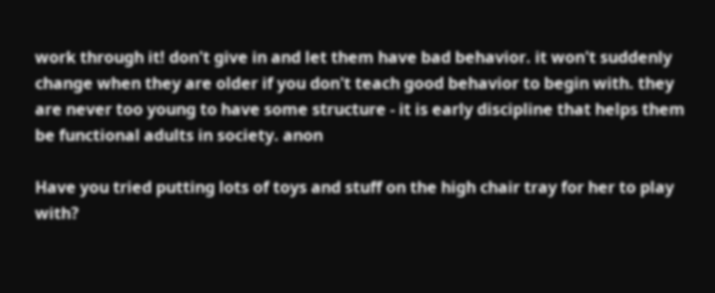work through it! don't give in and let them have bad behavior. it won't suddenly change when they are older if you don't teach good behavior to begin with. they are never too young to have some structure - it is early discipline that helps them be functional adults in society. anon

Have you tried putting lots of toys and stuff on the high chair tray for her to play with?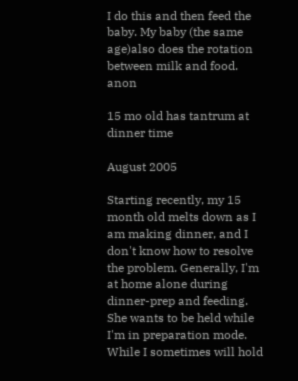I do this and then feed the baby. My baby (the same age)also does the rotation between milk and food. anon

15 mo old has tantrum at dinner time

August 2005

Starting recently, my 15 month old melts down as I am making dinner, and I don't know how to resolve the problem. Generally, I'm at home alone during dinner-prep and feeding. She wants to be held while I'm in preparation mode. While I sometimes will hold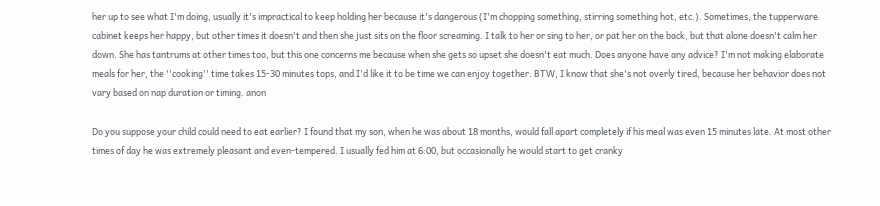her up to see what I'm doing, usually it's impractical to keep holding her because it's dangerous (I'm chopping something, stirring something hot, etc.). Sometimes, the tupperware cabinet keeps her happy, but other times it doesn't and then she just sits on the floor screaming. I talk to her or sing to her, or pat her on the back, but that alone doesn't calm her down. She has tantrums at other times too, but this one concerns me because when she gets so upset she doesn't eat much. Does anyone have any advice? I'm not making elaborate meals for her, the ''cooking'' time takes 15-30 minutes tops, and I'd like it to be time we can enjoy together. BTW, I know that she's not overly tired, because her behavior does not vary based on nap duration or timing. anon

Do you suppose your child could need to eat earlier? I found that my son, when he was about 18 months, would fall apart completely if his meal was even 15 minutes late. At most other times of day he was extremely pleasant and even-tempered. I usually fed him at 6:00, but occasionally he would start to get cranky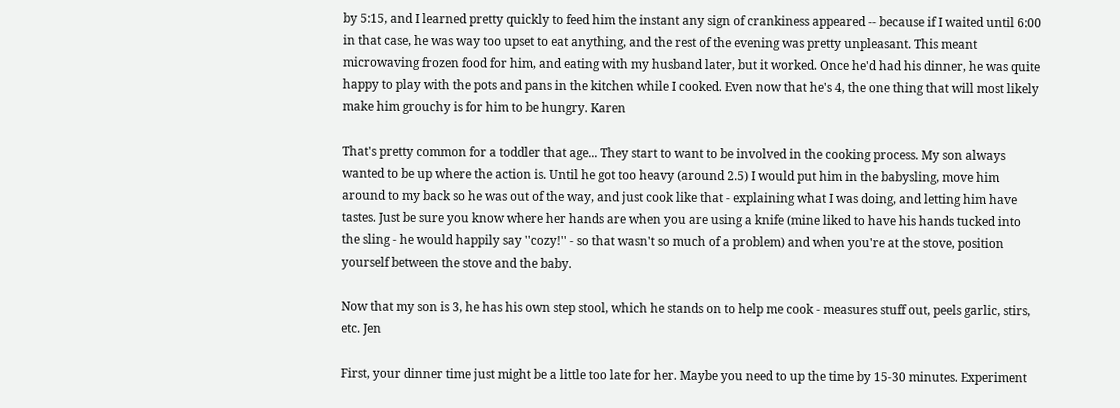by 5:15, and I learned pretty quickly to feed him the instant any sign of crankiness appeared -- because if I waited until 6:00 in that case, he was way too upset to eat anything, and the rest of the evening was pretty unpleasant. This meant microwaving frozen food for him, and eating with my husband later, but it worked. Once he'd had his dinner, he was quite happy to play with the pots and pans in the kitchen while I cooked. Even now that he's 4, the one thing that will most likely make him grouchy is for him to be hungry. Karen

That's pretty common for a toddler that age... They start to want to be involved in the cooking process. My son always wanted to be up where the action is. Until he got too heavy (around 2.5) I would put him in the babysling, move him around to my back so he was out of the way, and just cook like that - explaining what I was doing, and letting him have tastes. Just be sure you know where her hands are when you are using a knife (mine liked to have his hands tucked into the sling - he would happily say ''cozy!'' - so that wasn't so much of a problem) and when you're at the stove, position yourself between the stove and the baby.

Now that my son is 3, he has his own step stool, which he stands on to help me cook - measures stuff out, peels garlic, stirs, etc. Jen

First, your dinner time just might be a little too late for her. Maybe you need to up the time by 15-30 minutes. Experiment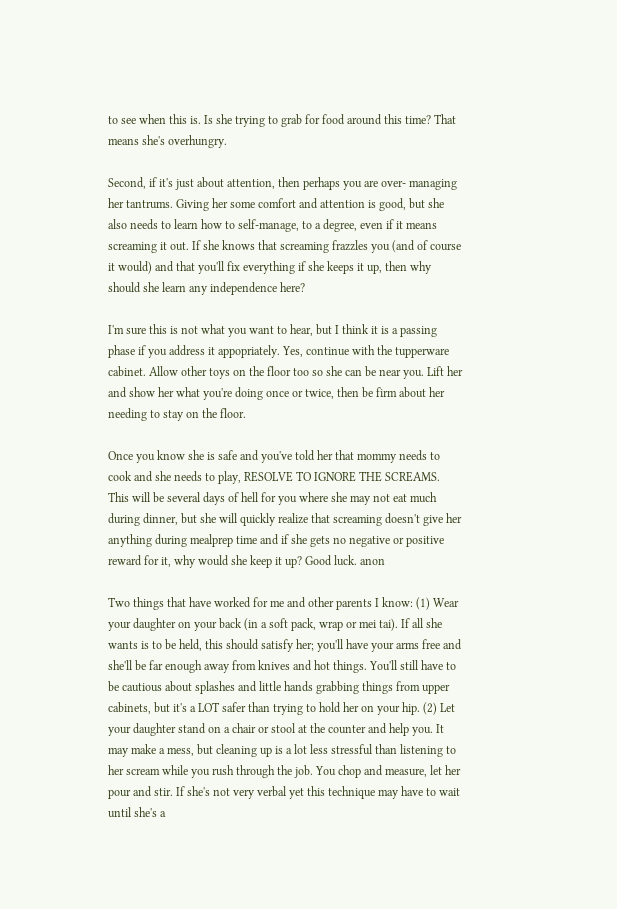to see when this is. Is she trying to grab for food around this time? That means she's overhungry.

Second, if it's just about attention, then perhaps you are over- managing her tantrums. Giving her some comfort and attention is good, but she also needs to learn how to self-manage, to a degree, even if it means screaming it out. If she knows that screaming frazzles you (and of course it would) and that you'll fix everything if she keeps it up, then why should she learn any independence here?

I'm sure this is not what you want to hear, but I think it is a passing phase if you address it appopriately. Yes, continue with the tupperware cabinet. Allow other toys on the floor too so she can be near you. Lift her and show her what you're doing once or twice, then be firm about her needing to stay on the floor.

Once you know she is safe and you've told her that mommy needs to cook and she needs to play, RESOLVE TO IGNORE THE SCREAMS. This will be several days of hell for you where she may not eat much during dinner, but she will quickly realize that screaming doesn't give her anything during mealprep time and if she gets no negative or positive reward for it, why would she keep it up? Good luck. anon

Two things that have worked for me and other parents I know: (1) Wear your daughter on your back (in a soft pack, wrap or mei tai). If all she wants is to be held, this should satisfy her; you'll have your arms free and she'll be far enough away from knives and hot things. You'll still have to be cautious about splashes and little hands grabbing things from upper cabinets, but it's a LOT safer than trying to hold her on your hip. (2) Let your daughter stand on a chair or stool at the counter and help you. It may make a mess, but cleaning up is a lot less stressful than listening to her scream while you rush through the job. You chop and measure, let her pour and stir. If she's not very verbal yet this technique may have to wait until she's a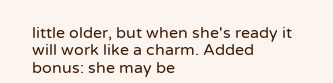little older, but when she's ready it will work like a charm. Added bonus: she may be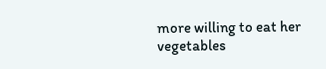more willing to eat her vegetables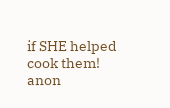if SHE helped cook them! anon